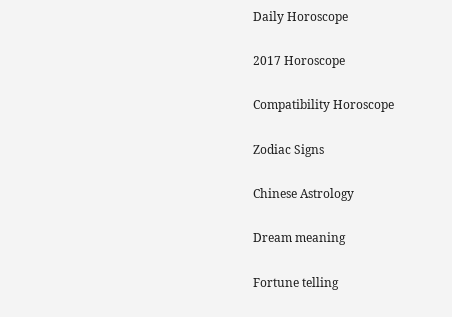Daily Horoscope

2017 Horoscope

Compatibility Horoscope

Zodiac Signs

Chinese Astrology

Dream meaning

Fortune telling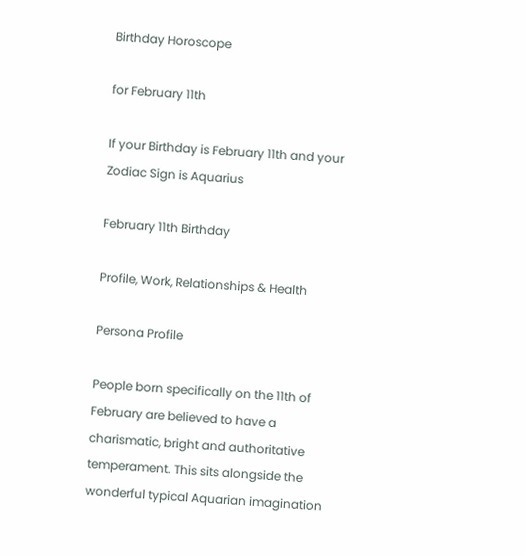Birthday Horoscope

for February 11th

If your Birthday is February 11th and your Zodiac Sign is Aquarius

February 11th Birthday

Profile, Work, Relationships & Health

Persona Profile

People born specifically on the 11th of February are believed to have a charismatic, bright and authoritative temperament. This sits alongside the wonderful typical Aquarian imagination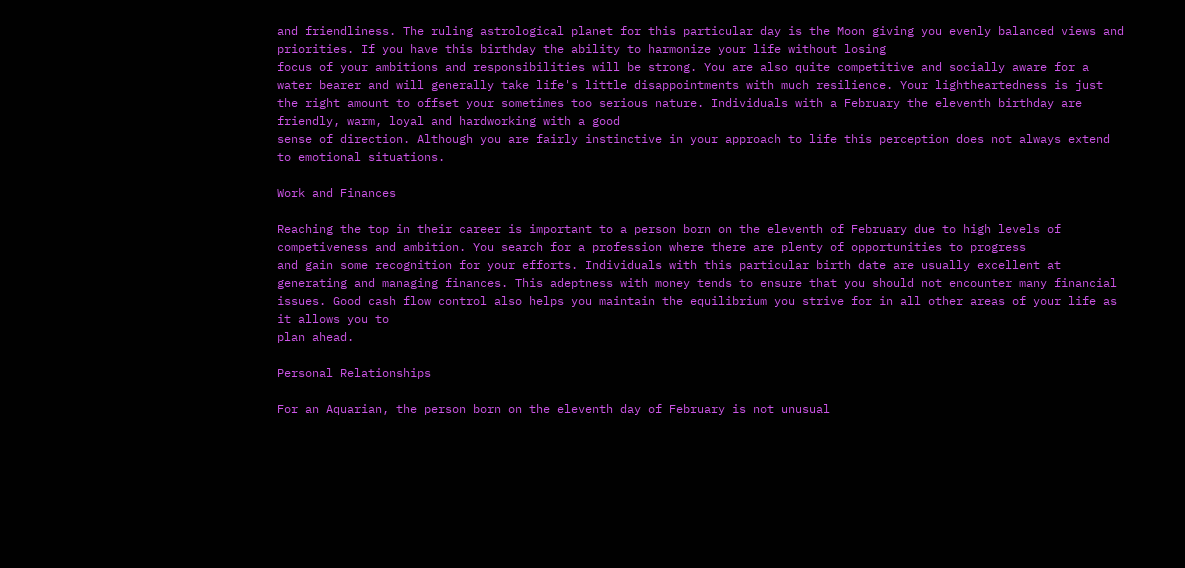and friendliness. The ruling astrological planet for this particular day is the Moon giving you evenly balanced views and priorities. If you have this birthday the ability to harmonize your life without losing
focus of your ambitions and responsibilities will be strong. You are also quite competitive and socially aware for a water bearer and will generally take life's little disappointments with much resilience. Your lightheartedness is just the right amount to offset your sometimes too serious nature. Individuals with a February the eleventh birthday are friendly, warm, loyal and hardworking with a good
sense of direction. Although you are fairly instinctive in your approach to life this perception does not always extend to emotional situations.

Work and Finances

Reaching the top in their career is important to a person born on the eleventh of February due to high levels of competiveness and ambition. You search for a profession where there are plenty of opportunities to progress
and gain some recognition for your efforts. Individuals with this particular birth date are usually excellent at generating and managing finances. This adeptness with money tends to ensure that you should not encounter many financial issues. Good cash flow control also helps you maintain the equilibrium you strive for in all other areas of your life as it allows you to
plan ahead.

Personal Relationships

For an Aquarian, the person born on the eleventh day of February is not unusual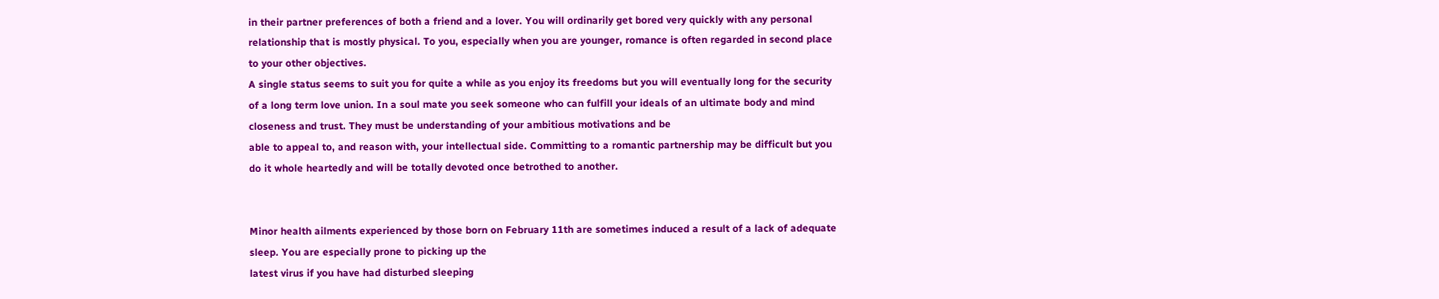in their partner preferences of both a friend and a lover. You will ordinarily get bored very quickly with any personal relationship that is mostly physical. To you, especially when you are younger, romance is often regarded in second place to your other objectives.
A single status seems to suit you for quite a while as you enjoy its freedoms but you will eventually long for the security of a long term love union. In a soul mate you seek someone who can fulfill your ideals of an ultimate body and mind closeness and trust. They must be understanding of your ambitious motivations and be
able to appeal to, and reason with, your intellectual side. Committing to a romantic partnership may be difficult but you do it whole heartedly and will be totally devoted once betrothed to another.


Minor health ailments experienced by those born on February 11th are sometimes induced a result of a lack of adequate sleep. You are especially prone to picking up the
latest virus if you have had disturbed sleeping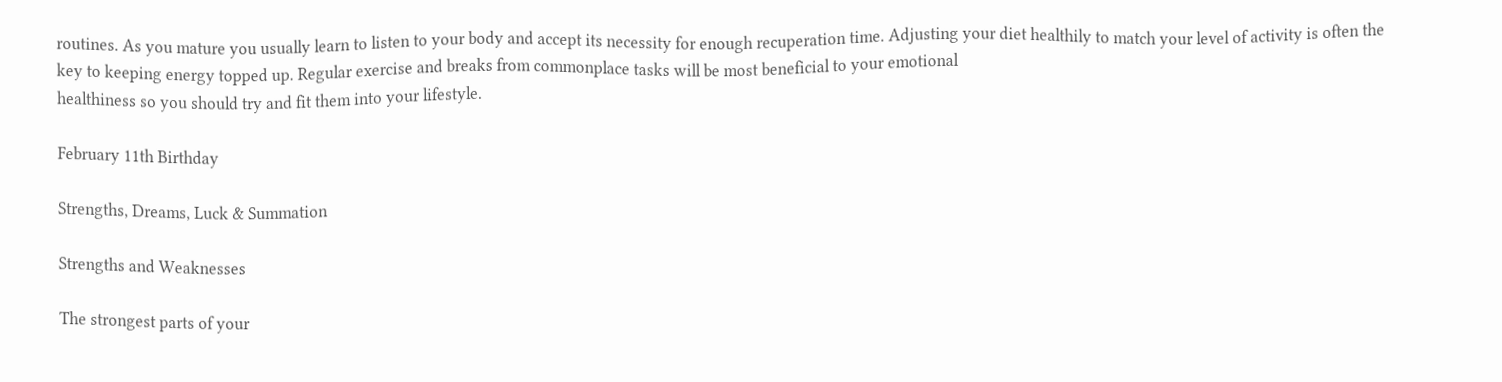routines. As you mature you usually learn to listen to your body and accept its necessity for enough recuperation time. Adjusting your diet healthily to match your level of activity is often the key to keeping energy topped up. Regular exercise and breaks from commonplace tasks will be most beneficial to your emotional
healthiness so you should try and fit them into your lifestyle.

February 11th Birthday

Strengths, Dreams, Luck & Summation

Strengths and Weaknesses

The strongest parts of your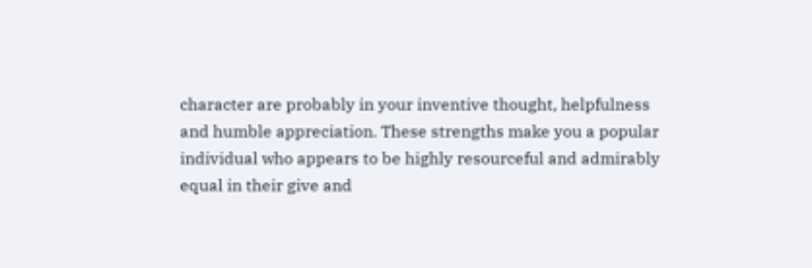character are probably in your inventive thought, helpfulness and humble appreciation. These strengths make you a popular individual who appears to be highly resourceful and admirably equal in their give and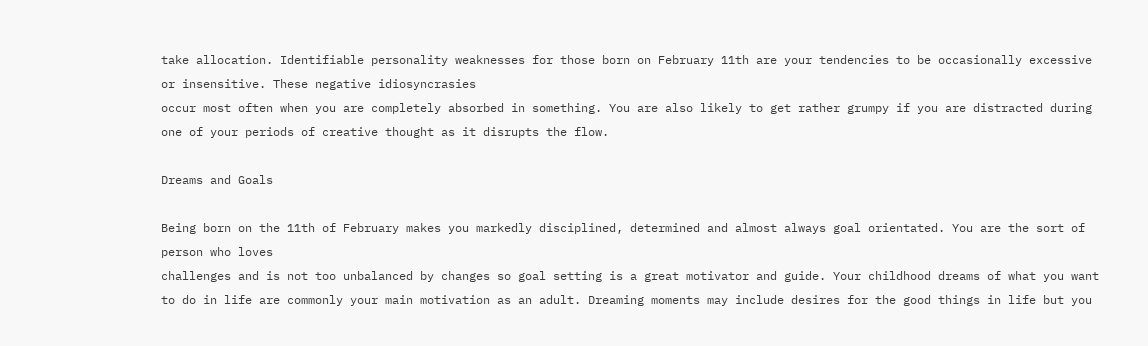take allocation. Identifiable personality weaknesses for those born on February 11th are your tendencies to be occasionally excessive or insensitive. These negative idiosyncrasies
occur most often when you are completely absorbed in something. You are also likely to get rather grumpy if you are distracted during one of your periods of creative thought as it disrupts the flow.

Dreams and Goals

Being born on the 11th of February makes you markedly disciplined, determined and almost always goal orientated. You are the sort of person who loves
challenges and is not too unbalanced by changes so goal setting is a great motivator and guide. Your childhood dreams of what you want to do in life are commonly your main motivation as an adult. Dreaming moments may include desires for the good things in life but you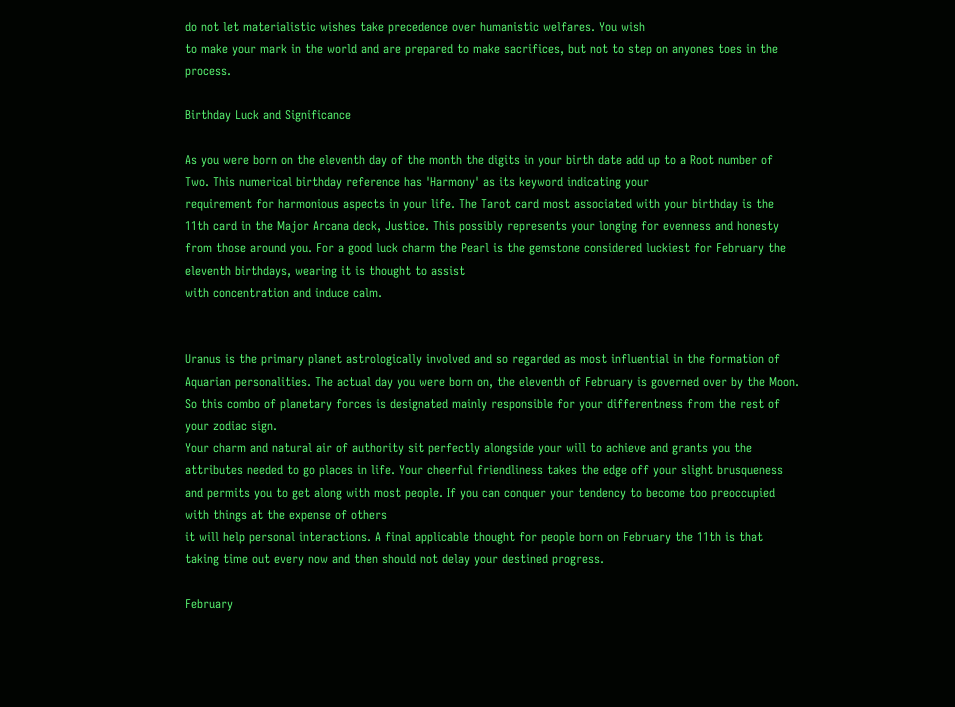do not let materialistic wishes take precedence over humanistic welfares. You wish
to make your mark in the world and are prepared to make sacrifices, but not to step on anyones toes in the process.

Birthday Luck and Significance

As you were born on the eleventh day of the month the digits in your birth date add up to a Root number of Two. This numerical birthday reference has 'Harmony' as its keyword indicating your
requirement for harmonious aspects in your life. The Tarot card most associated with your birthday is the 11th card in the Major Arcana deck, Justice. This possibly represents your longing for evenness and honesty from those around you. For a good luck charm the Pearl is the gemstone considered luckiest for February the eleventh birthdays, wearing it is thought to assist
with concentration and induce calm.


Uranus is the primary planet astrologically involved and so regarded as most influential in the formation of Aquarian personalities. The actual day you were born on, the eleventh of February is governed over by the Moon. So this combo of planetary forces is designated mainly responsible for your differentness from the rest of your zodiac sign.
Your charm and natural air of authority sit perfectly alongside your will to achieve and grants you the attributes needed to go places in life. Your cheerful friendliness takes the edge off your slight brusqueness and permits you to get along with most people. If you can conquer your tendency to become too preoccupied with things at the expense of others
it will help personal interactions. A final applicable thought for people born on February the 11th is that taking time out every now and then should not delay your destined progress.

February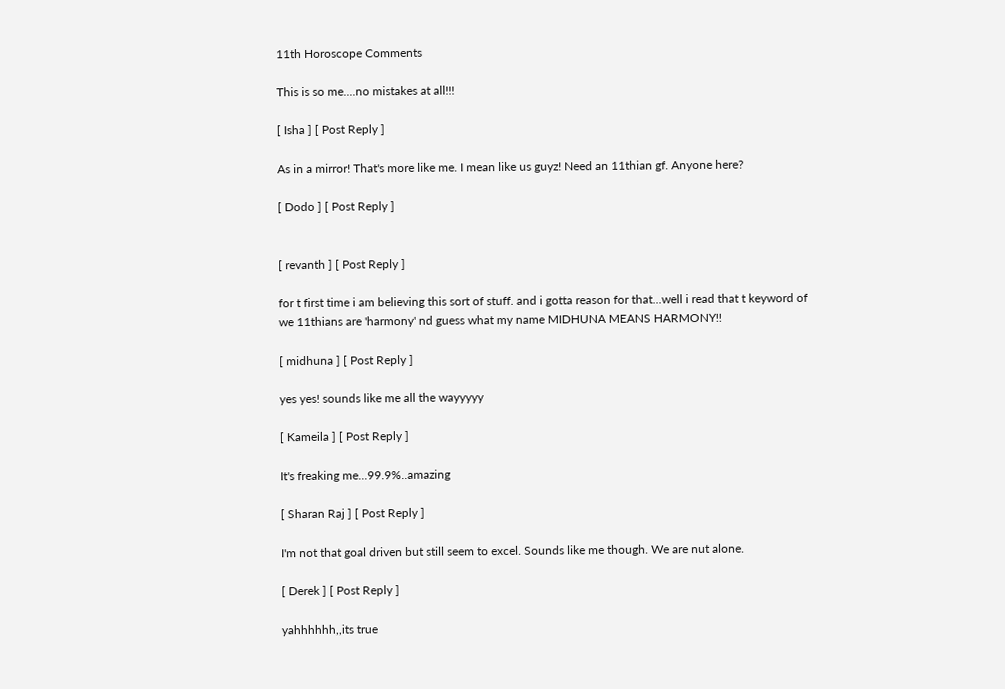11th Horoscope Comments

This is so me....no mistakes at all!!!

[ Isha ] [ Post Reply ]

As in a mirror! That's more like me. I mean like us guyz! Need an 11thian gf. Anyone here?

[ Dodo ] [ Post Reply ]


[ revanth ] [ Post Reply ]

for t first time i am believing this sort of stuff. and i gotta reason for that...well i read that t keyword of we 11thians are 'harmony' nd guess what my name MIDHUNA MEANS HARMONY!!

[ midhuna ] [ Post Reply ]

yes yes! sounds like me all the wayyyyy

[ Kameila ] [ Post Reply ]

It's freaking me...99.9%..amazing

[ Sharan Raj ] [ Post Reply ]

I'm not that goal driven but still seem to excel. Sounds like me though. We are nut alone.

[ Derek ] [ Post Reply ]

yahhhhhh,,its true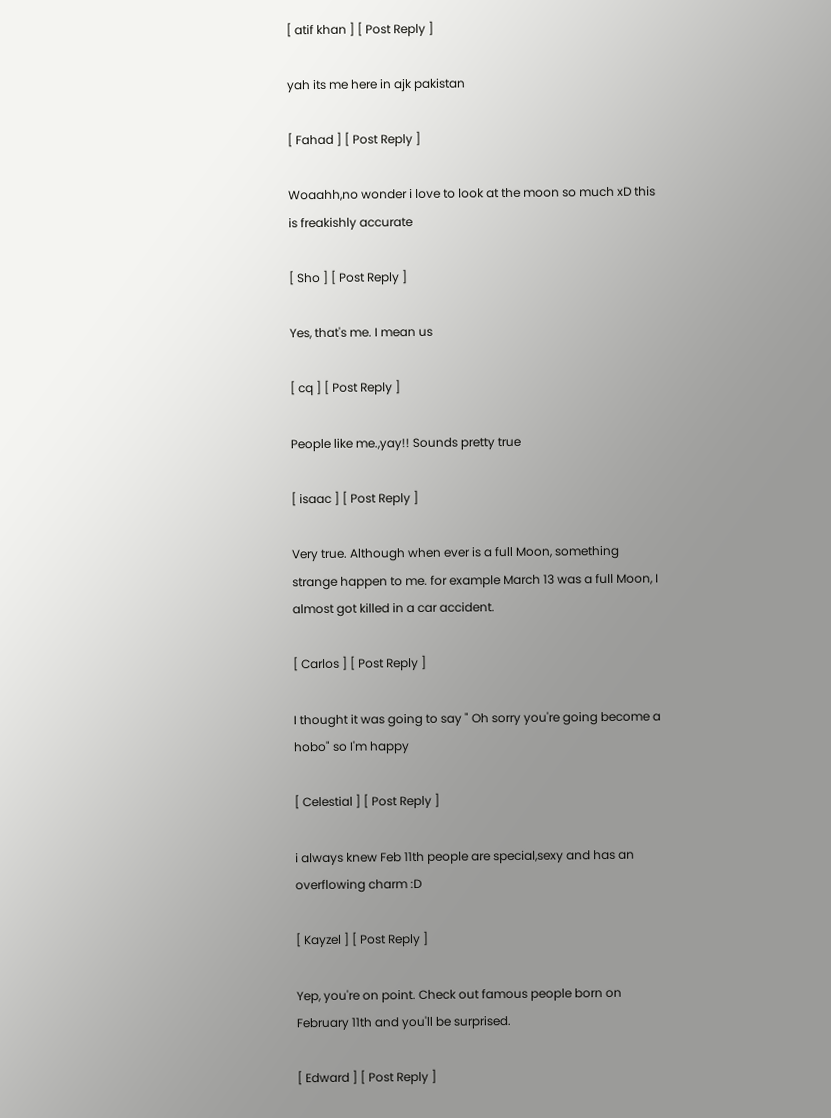[ atif khan ] [ Post Reply ]

yah its me here in ajk pakistan

[ Fahad ] [ Post Reply ]

Woaahh,no wonder i love to look at the moon so much xD this is freakishly accurate

[ Sho ] [ Post Reply ]

Yes, that's me. I mean us

[ cq ] [ Post Reply ]

People like me.,yay!! Sounds pretty true

[ isaac ] [ Post Reply ]

Very true. Although when ever is a full Moon, something strange happen to me. for example March 13 was a full Moon, I almost got killed in a car accident.

[ Carlos ] [ Post Reply ]

I thought it was going to say " Oh sorry you're going become a hobo" so I'm happy

[ Celestial ] [ Post Reply ]

i always knew Feb 11th people are special,sexy and has an overflowing charm :D

[ Kayzel ] [ Post Reply ]

Yep, you're on point. Check out famous people born on February 11th and you'll be surprised.

[ Edward ] [ Post Reply ]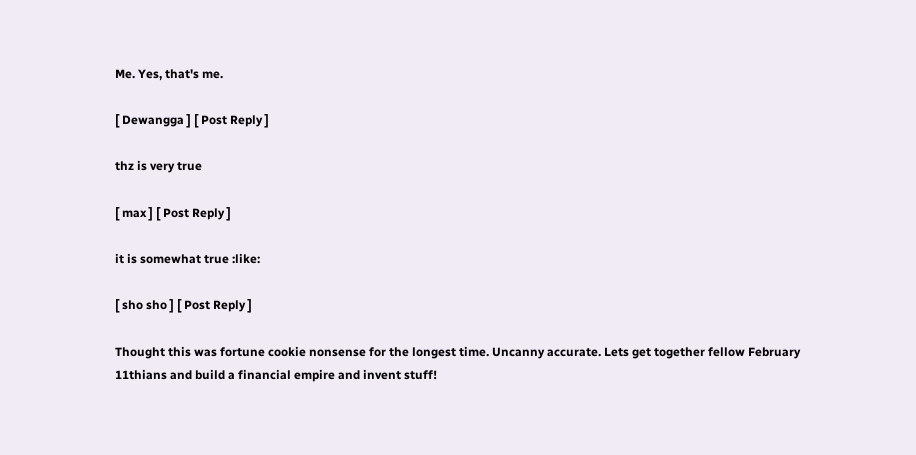Me. Yes, that's me.

[ Dewangga ] [ Post Reply ]

thz is very true

[ max ] [ Post Reply ]

it is somewhat true :like:

[ sho sho ] [ Post Reply ]

Thought this was fortune cookie nonsense for the longest time. Uncanny accurate. Lets get together fellow February 11thians and build a financial empire and invent stuff!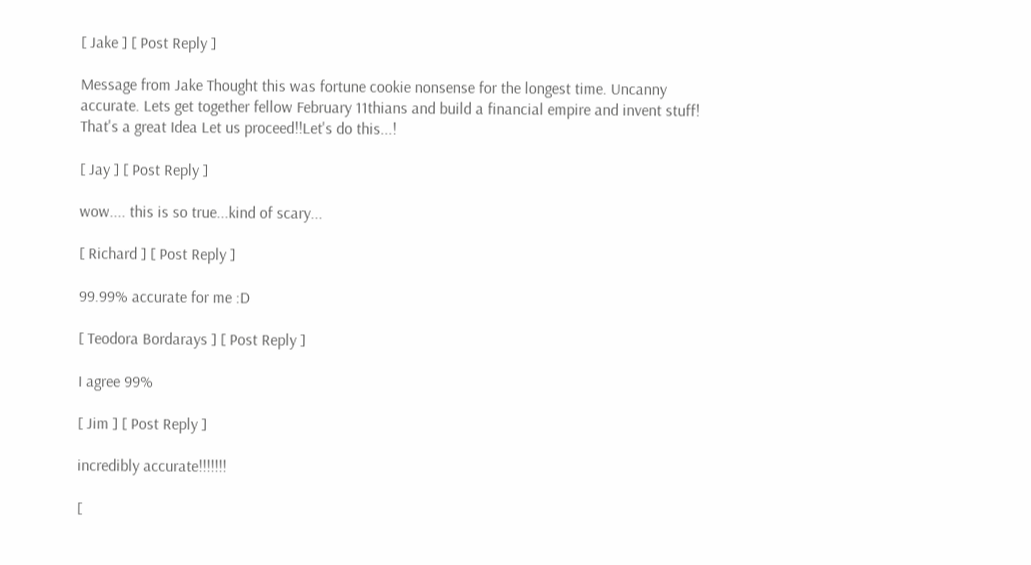[ Jake ] [ Post Reply ]

Message from Jake Thought this was fortune cookie nonsense for the longest time. Uncanny accurate. Lets get together fellow February 11thians and build a financial empire and invent stuff!
That's a great Idea Let us proceed!!Let's do this...!

[ Jay ] [ Post Reply ]

wow.... this is so true...kind of scary...

[ Richard ] [ Post Reply ]

99.99% accurate for me :D

[ Teodora Bordarays ] [ Post Reply ]

I agree 99%

[ Jim ] [ Post Reply ]

incredibly accurate!!!!!!!

[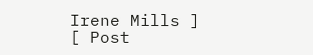Irene Mills ] [ Post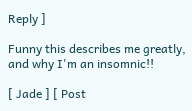Reply ]

Funny this describes me greatly, and why I'm an insomnic!!

[ Jade ] [ Post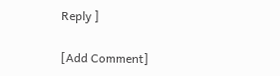Reply ]

[Add Comment]